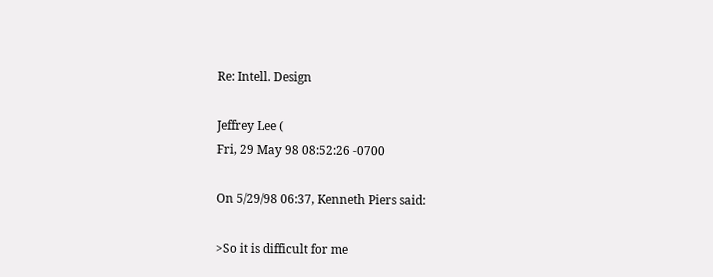Re: Intell. Design

Jeffrey Lee (
Fri, 29 May 98 08:52:26 -0700

On 5/29/98 06:37, Kenneth Piers said:

>So it is difficult for me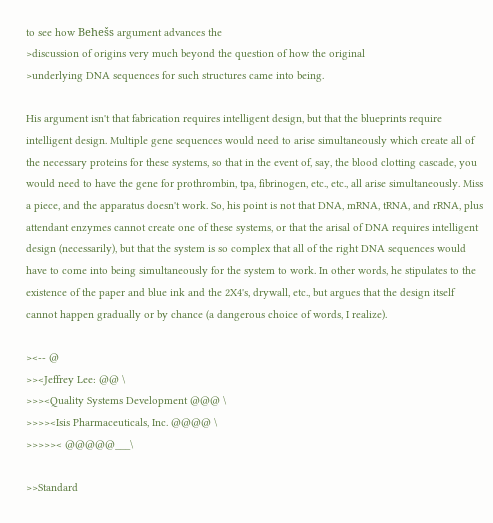to see how Behešs argument advances the
>discussion of origins very much beyond the question of how the original
>underlying DNA sequences for such structures came into being.

His argument isn't that fabrication requires intelligent design, but that the blueprints require intelligent design. Multiple gene sequences would need to arise simultaneously which create all of the necessary proteins for these systems, so that in the event of, say, the blood clotting cascade, you would need to have the gene for prothrombin, tpa, fibrinogen, etc., etc., all arise simultaneously. Miss a piece, and the apparatus doesn't work. So, his point is not that DNA, mRNA, tRNA, and rRNA, plus attendant enzymes cannot create one of these systems, or that the arisal of DNA requires intelligent design (necessarily), but that the system is so complex that all of the right DNA sequences would have to come into being simultaneously for the system to work. In other words, he stipulates to the existence of the paper and blue ink and the 2X4's, drywall, etc., but argues that the design itself cannot happen gradually or by chance (a dangerous choice of words, I realize).

><-- @
>><Jeffrey Lee: @@ \
>>><Quality Systems Development @@@ \
>>>><Isis Pharmaceuticals, Inc. @@@@ \
>>>>>< @@@@@___\

>>Standard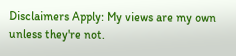Disclaimers Apply: My views are my own unless they're not.